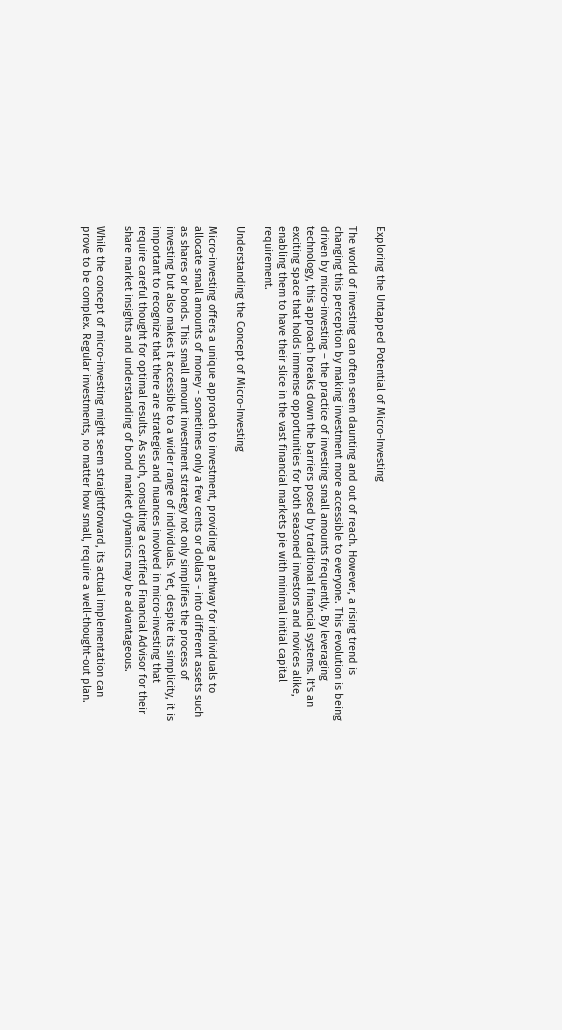Exploring the Untapped Potential of Micro-Investing

The world of investing can often seem daunting and out of reach. However, a rising trend is changing this perception by making investment more accessible to everyone. This revolution is being driven by micro-investing – the practice of investing small amounts frequently. By leveraging technology, this approach breaks down the barriers posed by traditional financial systems. It's an exciting space that holds immense opportunities for both seasoned investors and novices alike, enabling them to have their slice in the vast financial markets pie with minimal initial capital requirement.

Understanding the Concept of Micro-Investing

Micro-investing offers a unique approach to investment, providing a pathway for individuals to allocate small amounts of money - sometimes only a few cents or dollars - into different assets such as shares or bonds. This small amount investment strategy not only simplifies the process of investing but also makes it accessible to a wider range of individuals. Yet, despite its simplicity, it is important to recognize that there are strategies and nuances involved in micro-investing that require careful thought for optimal results. As such, consulting a certified Financial Advisor for their share market insights and understanding of bond market dynamics may be advantageous.

While the concept of micro-investing might seem straightforward, its actual implementation can prove to be complex. Regular investments, no matter how small, require a well-thought-out plan.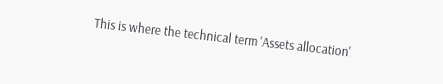This is where the technical term 'Assets allocation'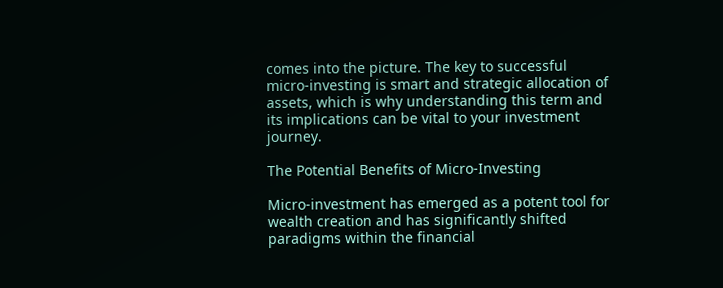comes into the picture. The key to successful micro-investing is smart and strategic allocation of assets, which is why understanding this term and its implications can be vital to your investment journey.

The Potential Benefits of Micro-Investing

Micro-investment has emerged as a potent tool for wealth creation and has significantly shifted paradigms within the financial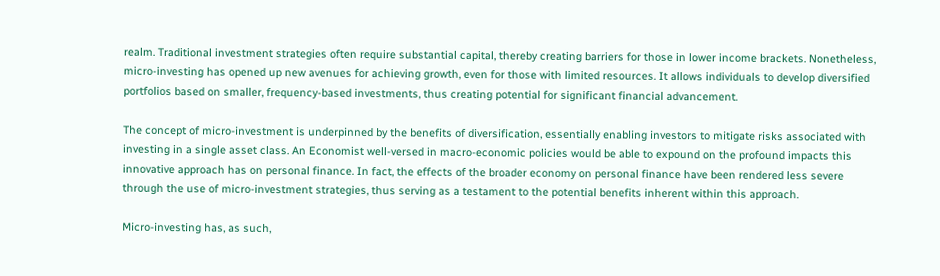realm. Traditional investment strategies often require substantial capital, thereby creating barriers for those in lower income brackets. Nonetheless, micro-investing has opened up new avenues for achieving growth, even for those with limited resources. It allows individuals to develop diversified portfolios based on smaller, frequency-based investments, thus creating potential for significant financial advancement.

The concept of micro-investment is underpinned by the benefits of diversification, essentially enabling investors to mitigate risks associated with investing in a single asset class. An Economist well-versed in macro-economic policies would be able to expound on the profound impacts this innovative approach has on personal finance. In fact, the effects of the broader economy on personal finance have been rendered less severe through the use of micro-investment strategies, thus serving as a testament to the potential benefits inherent within this approach.

Micro-investing has, as such,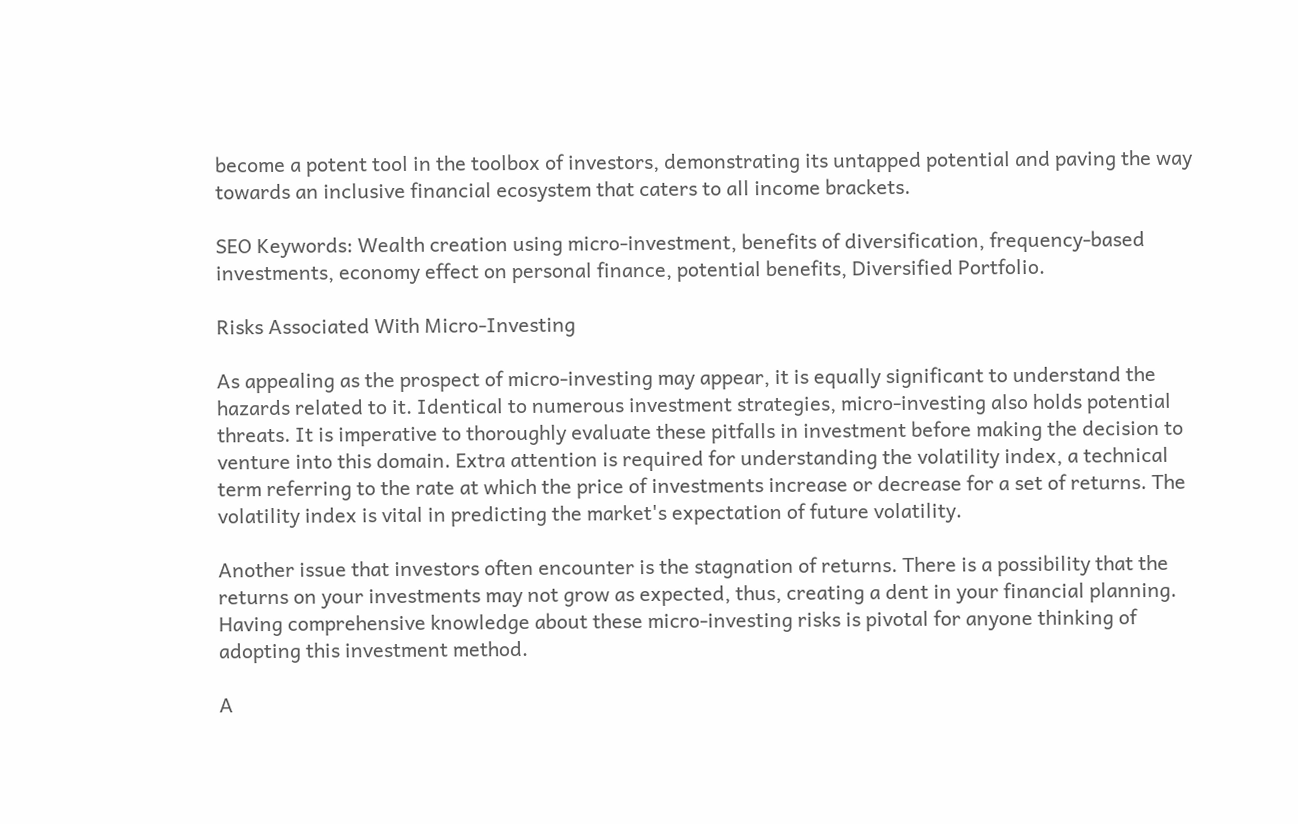become a potent tool in the toolbox of investors, demonstrating its untapped potential and paving the way towards an inclusive financial ecosystem that caters to all income brackets.

SEO Keywords: Wealth creation using micro-investment, benefits of diversification, frequency-based investments, economy effect on personal finance, potential benefits, Diversified Portfolio.

Risks Associated With Micro-Investing

As appealing as the prospect of micro-investing may appear, it is equally significant to understand the hazards related to it. Identical to numerous investment strategies, micro-investing also holds potential threats. It is imperative to thoroughly evaluate these pitfalls in investment before making the decision to venture into this domain. Extra attention is required for understanding the volatility index, a technical term referring to the rate at which the price of investments increase or decrease for a set of returns. The volatility index is vital in predicting the market's expectation of future volatility.

Another issue that investors often encounter is the stagnation of returns. There is a possibility that the returns on your investments may not grow as expected, thus, creating a dent in your financial planning. Having comprehensive knowledge about these micro-investing risks is pivotal for anyone thinking of adopting this investment method.

A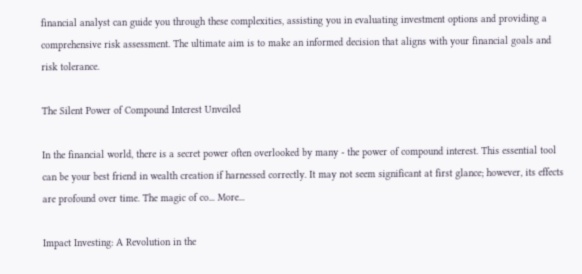financial analyst can guide you through these complexities, assisting you in evaluating investment options and providing a comprehensive risk assessment. The ultimate aim is to make an informed decision that aligns with your financial goals and risk tolerance.

The Silent Power of Compound Interest Unveiled

In the financial world, there is a secret power often overlooked by many - the power of compound interest. This essential tool can be your best friend in wealth creation if harnessed correctly. It may not seem significant at first glance; however, its effects are profound over time. The magic of co... More...

Impact Investing: A Revolution in the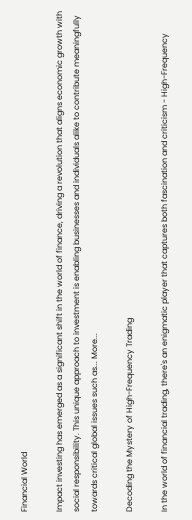Financial World

Impact investing has emerged as a significant shift in the world of finance, driving a revolution that aligns economic growth with social responsibility. This unique approach to investment is enabling businesses and individuals alike to contribute meaningfully towards critical global issues such as... More...

Decoding the Mystery of High-Frequency Trading

In the world of financial trading, there's an enigmatic player that captures both fascination and criticism - High-Frequency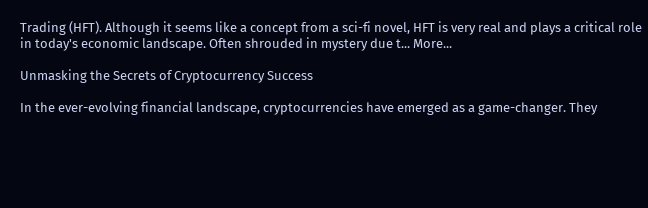Trading (HFT). Although it seems like a concept from a sci-fi novel, HFT is very real and plays a critical role in today's economic landscape. Often shrouded in mystery due t... More...

Unmasking the Secrets of Cryptocurrency Success

In the ever-evolving financial landscape, cryptocurrencies have emerged as a game-changer. They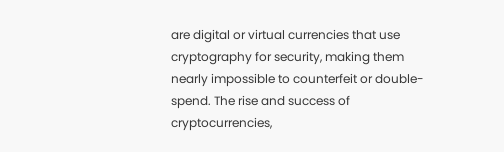are digital or virtual currencies that use cryptography for security, making them nearly impossible to counterfeit or double-spend. The rise and success of cryptocurrencies,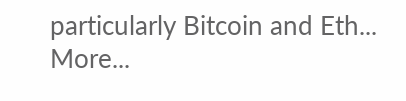particularly Bitcoin and Eth... More...